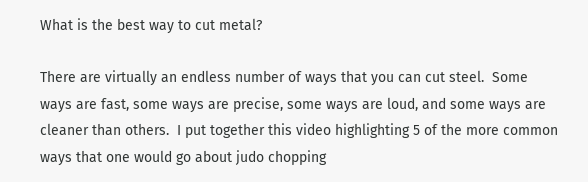What is the best way to cut metal?

There are virtually an endless number of ways that you can cut steel.  Some ways are fast, some ways are precise, some ways are loud, and some ways are cleaner than others.  I put together this video highlighting 5 of the more common ways that one would go about judo chopping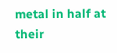metal in half at their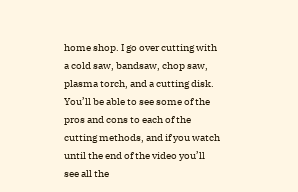home shop. I go over cutting with a cold saw, bandsaw, chop saw, plasma torch, and a cutting disk.  You’ll be able to see some of the pros and cons to each of the cutting methods, and if you watch until the end of the video you’ll see all the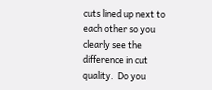cuts lined up next to each other so you clearly see the difference in cut quality.  Do you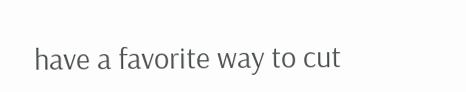have a favorite way to cut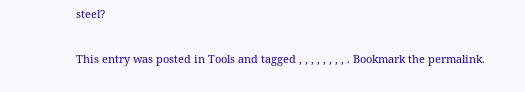steel?

This entry was posted in Tools and tagged , , , , , , , , . Bookmark the permalink.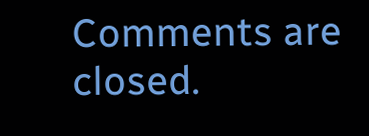Comments are closed.